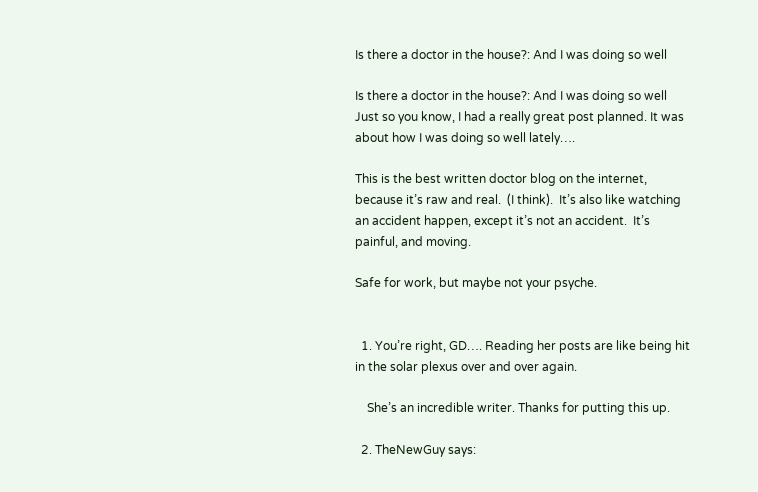Is there a doctor in the house?: And I was doing so well

Is there a doctor in the house?: And I was doing so well
Just so you know, I had a really great post planned. It was about how I was doing so well lately….

This is the best written doctor blog on the internet, because it’s raw and real.  (I think).  It’s also like watching an accident happen, except it’s not an accident.  It’s painful, and moving.

Safe for work, but maybe not your psyche.


  1. You’re right, GD…. Reading her posts are like being hit in the solar plexus over and over again.

    She’s an incredible writer. Thanks for putting this up.

  2. TheNewGuy says: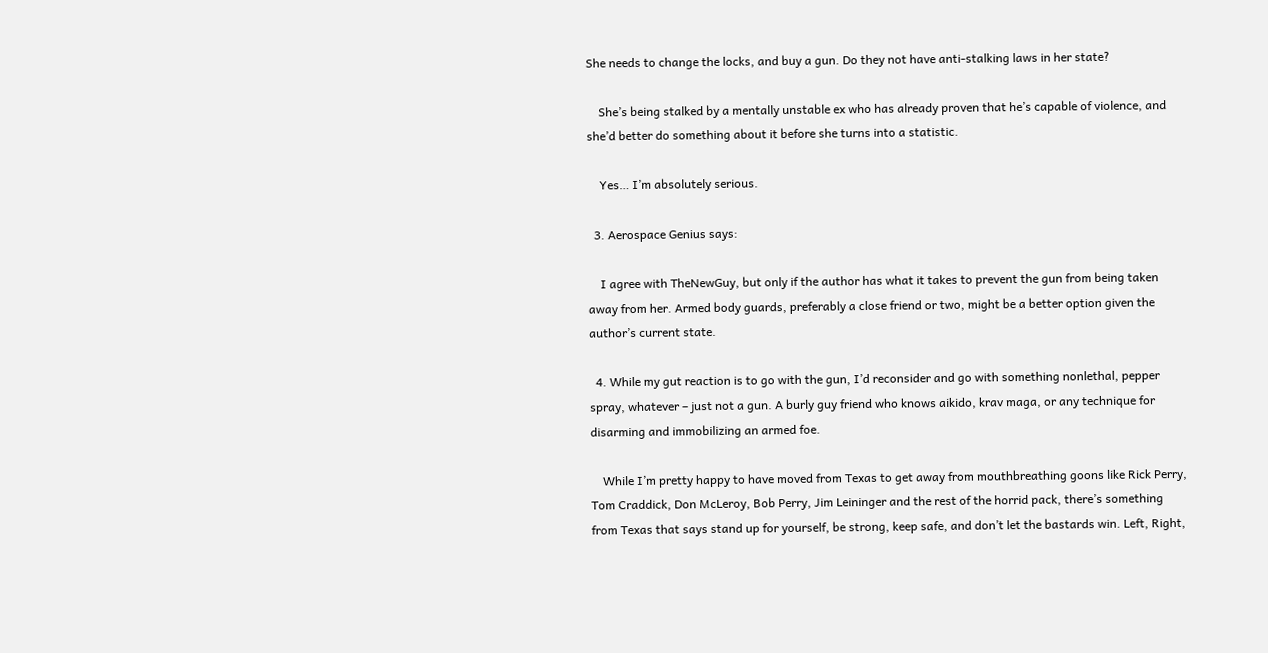She needs to change the locks, and buy a gun. Do they not have anti-stalking laws in her state?

    She’s being stalked by a mentally unstable ex who has already proven that he’s capable of violence, and she’d better do something about it before she turns into a statistic.

    Yes… I’m absolutely serious.

  3. Aerospace Genius says:

    I agree with TheNewGuy, but only if the author has what it takes to prevent the gun from being taken away from her. Armed body guards, preferably a close friend or two, might be a better option given the author’s current state.

  4. While my gut reaction is to go with the gun, I’d reconsider and go with something nonlethal, pepper spray, whatever – just not a gun. A burly guy friend who knows aikido, krav maga, or any technique for disarming and immobilizing an armed foe.

    While I’m pretty happy to have moved from Texas to get away from mouthbreathing goons like Rick Perry, Tom Craddick, Don McLeroy, Bob Perry, Jim Leininger and the rest of the horrid pack, there’s something from Texas that says stand up for yourself, be strong, keep safe, and don’t let the bastards win. Left, Right,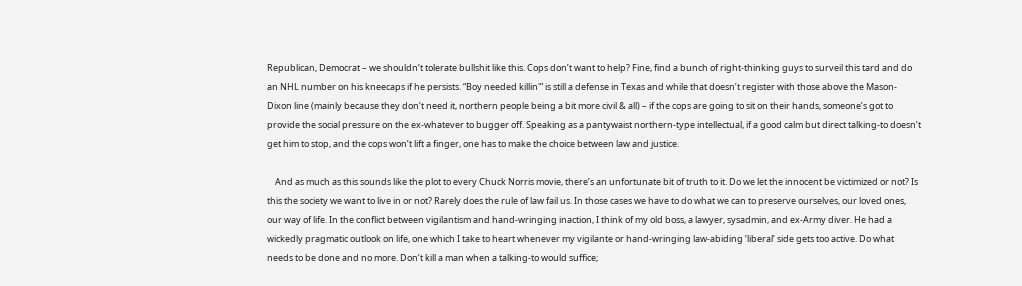Republican, Democrat – we shouldn’t tolerate bullshit like this. Cops don’t want to help? Fine, find a bunch of right-thinking guys to surveil this tard and do an NHL number on his kneecaps if he persists. “Boy needed killin'” is still a defense in Texas and while that doesn’t register with those above the Mason-Dixon line (mainly because they don’t need it, northern people being a bit more civil & all) – if the cops are going to sit on their hands, someone’s got to provide the social pressure on the ex-whatever to bugger off. Speaking as a pantywaist northern-type intellectual, if a good calm but direct talking-to doesn’t get him to stop, and the cops won’t lift a finger, one has to make the choice between law and justice.

    And as much as this sounds like the plot to every Chuck Norris movie, there’s an unfortunate bit of truth to it. Do we let the innocent be victimized or not? Is this the society we want to live in or not? Rarely does the rule of law fail us. In those cases we have to do what we can to preserve ourselves, our loved ones, our way of life. In the conflict between vigilantism and hand-wringing inaction, I think of my old boss, a lawyer, sysadmin, and ex-Army diver. He had a wickedly pragmatic outlook on life, one which I take to heart whenever my vigilante or hand-wringing law-abiding ‘liberal’ side gets too active. Do what needs to be done and no more. Don’t kill a man when a talking-to would suffice;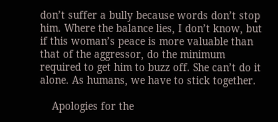don’t suffer a bully because words don’t stop him. Where the balance lies, I don’t know, but if this woman’s peace is more valuable than that of the aggressor, do the minimum required to get him to buzz off. She can’t do it alone. As humans, we have to stick together.

    Apologies for the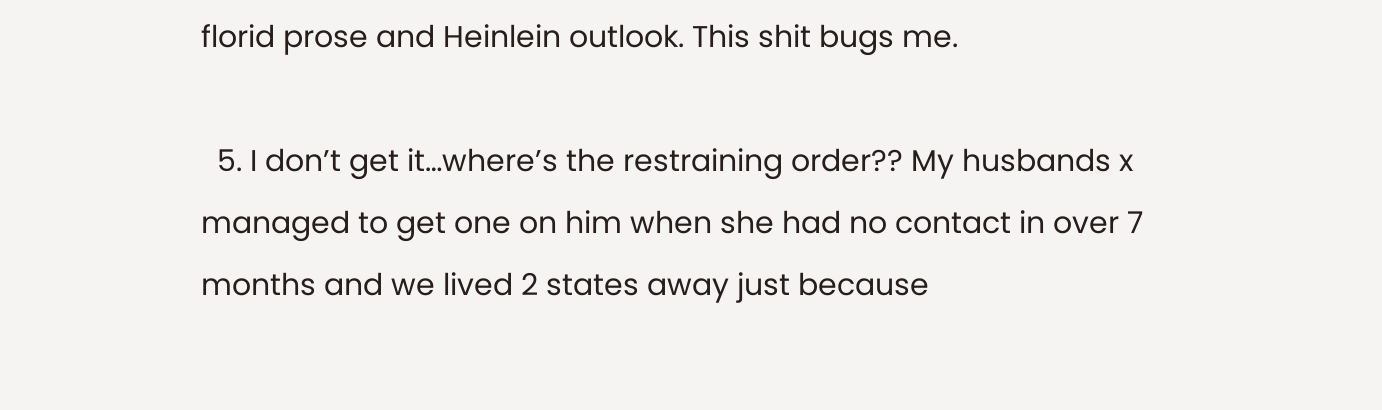florid prose and Heinlein outlook. This shit bugs me.

  5. I don’t get it…where’s the restraining order?? My husbands x managed to get one on him when she had no contact in over 7 months and we lived 2 states away just because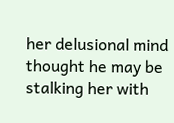her delusional mind thought he may be stalking her with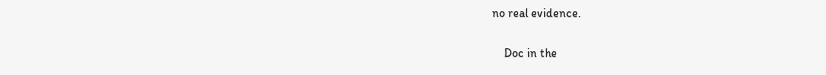no real evidence.

    Doc in the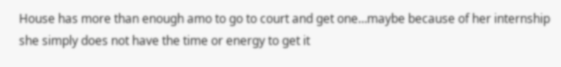House has more than enough amo to go to court and get one…maybe because of her internship she simply does not have the time or energy to get it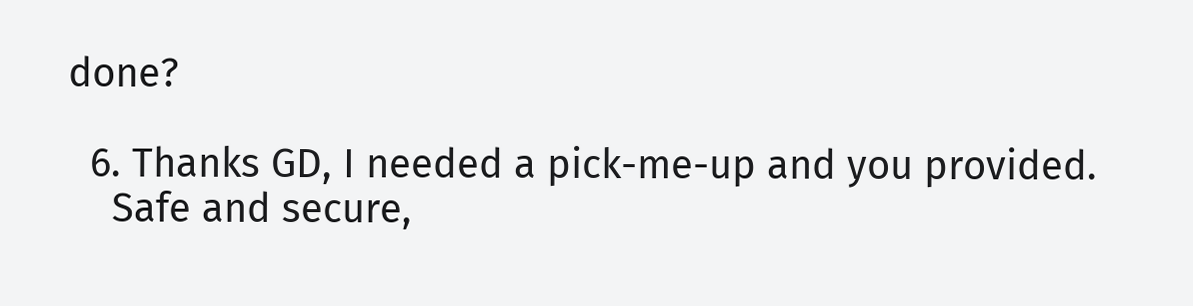done?

  6. Thanks GD, I needed a pick-me-up and you provided.
    Safe and secure,